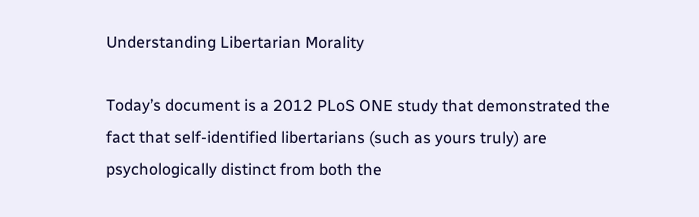Understanding Libertarian Morality

Today’s document is a 2012 PLoS ONE study that demonstrated the fact that self-identified libertarians (such as yours truly) are psychologically distinct from both the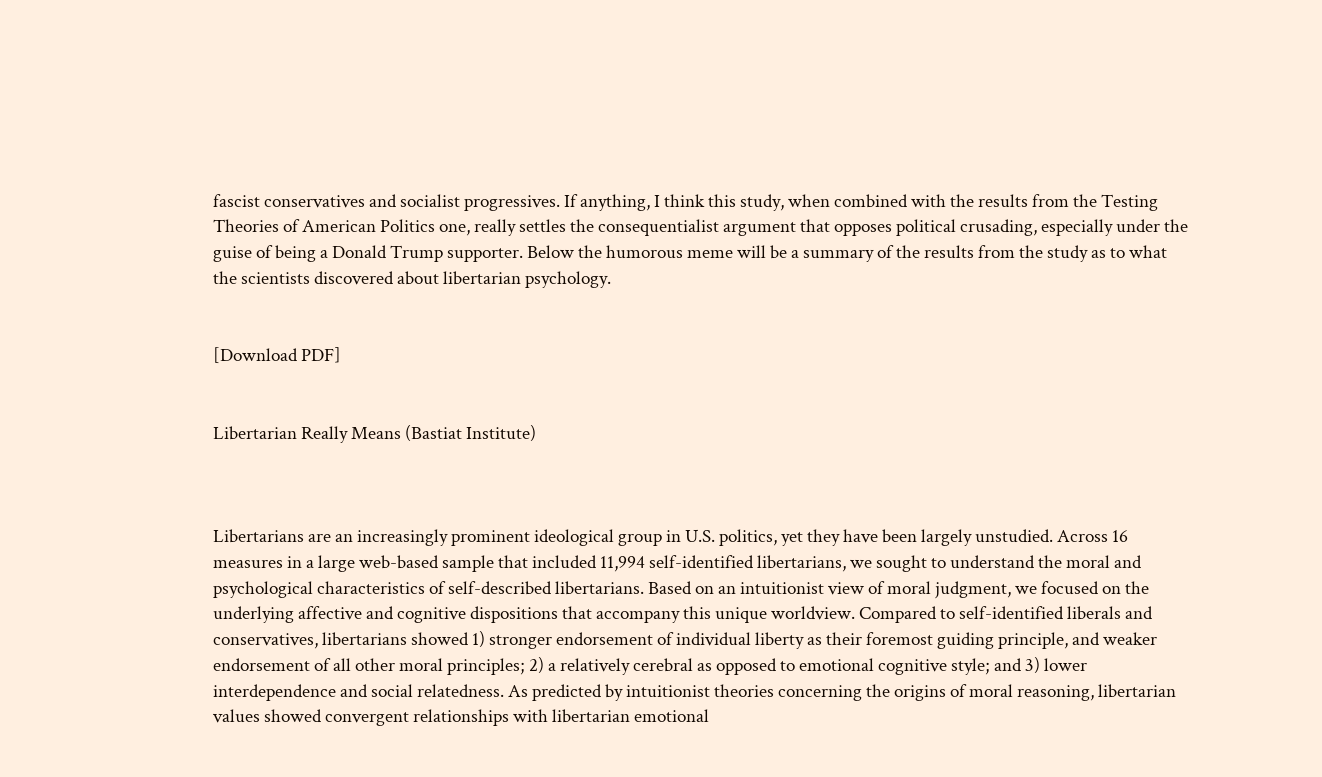fascist conservatives and socialist progressives. If anything, I think this study, when combined with the results from the Testing Theories of American Politics one, really settles the consequentialist argument that opposes political crusading, especially under the guise of being a Donald Trump supporter. Below the humorous meme will be a summary of the results from the study as to what the scientists discovered about libertarian psychology.


[Download PDF]


Libertarian Really Means (Bastiat Institute)



Libertarians are an increasingly prominent ideological group in U.S. politics, yet they have been largely unstudied. Across 16 measures in a large web-based sample that included 11,994 self-identified libertarians, we sought to understand the moral and psychological characteristics of self-described libertarians. Based on an intuitionist view of moral judgment, we focused on the underlying affective and cognitive dispositions that accompany this unique worldview. Compared to self-identified liberals and conservatives, libertarians showed 1) stronger endorsement of individual liberty as their foremost guiding principle, and weaker endorsement of all other moral principles; 2) a relatively cerebral as opposed to emotional cognitive style; and 3) lower interdependence and social relatedness. As predicted by intuitionist theories concerning the origins of moral reasoning, libertarian values showed convergent relationships with libertarian emotional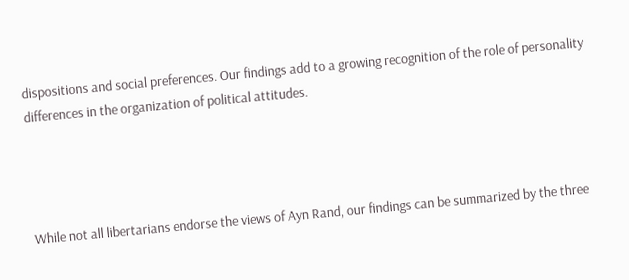dispositions and social preferences. Our findings add to a growing recognition of the role of personality differences in the organization of political attitudes.




While not all libertarians endorse the views of Ayn Rand, our findings can be summarized by the three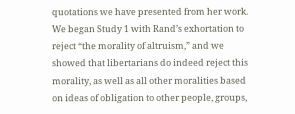quotations we have presented from her work. We began Study 1 with Rand’s exhortation to reject “the morality of altruism,” and we showed that libertarians do indeed reject this morality, as well as all other moralities based on ideas of obligation to other people, groups,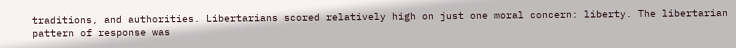traditions, and authorities. Libertarians scored relatively high on just one moral concern: liberty. The libertarian pattern of response was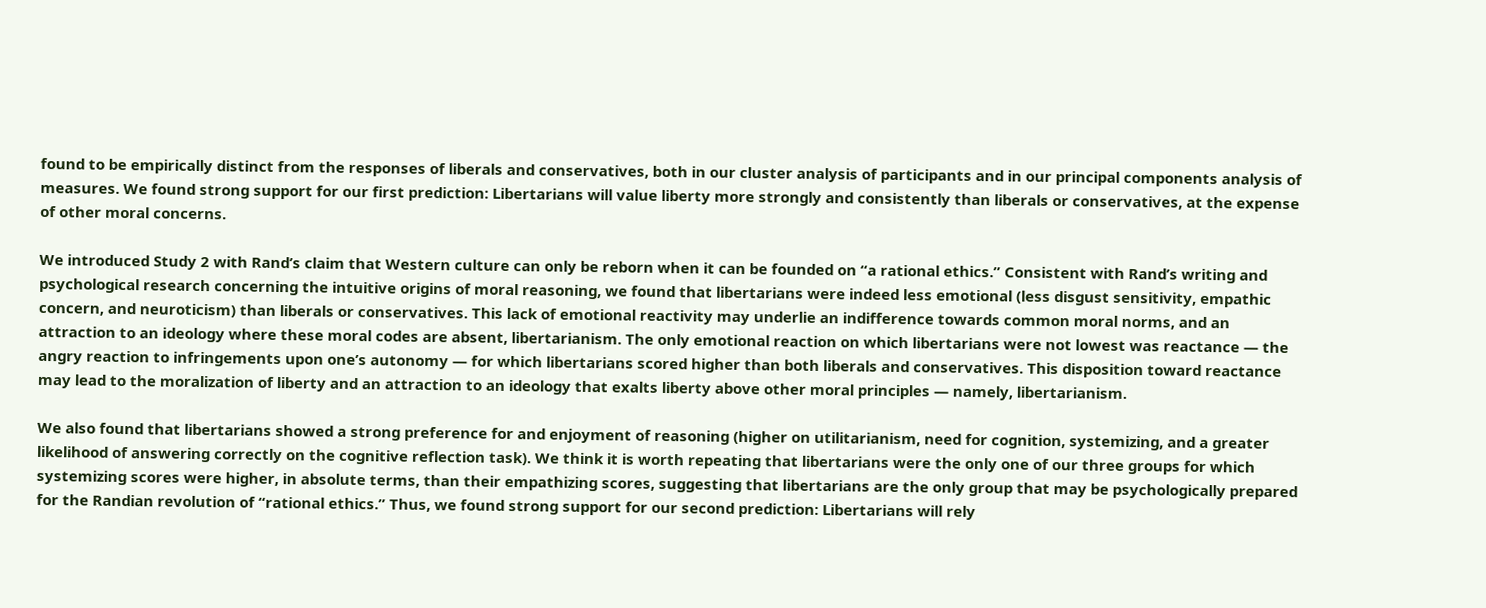found to be empirically distinct from the responses of liberals and conservatives, both in our cluster analysis of participants and in our principal components analysis of measures. We found strong support for our first prediction: Libertarians will value liberty more strongly and consistently than liberals or conservatives, at the expense of other moral concerns.

We introduced Study 2 with Rand’s claim that Western culture can only be reborn when it can be founded on “a rational ethics.” Consistent with Rand’s writing and psychological research concerning the intuitive origins of moral reasoning, we found that libertarians were indeed less emotional (less disgust sensitivity, empathic concern, and neuroticism) than liberals or conservatives. This lack of emotional reactivity may underlie an indifference towards common moral norms, and an attraction to an ideology where these moral codes are absent, libertarianism. The only emotional reaction on which libertarians were not lowest was reactance — the angry reaction to infringements upon one’s autonomy — for which libertarians scored higher than both liberals and conservatives. This disposition toward reactance may lead to the moralization of liberty and an attraction to an ideology that exalts liberty above other moral principles — namely, libertarianism.

We also found that libertarians showed a strong preference for and enjoyment of reasoning (higher on utilitarianism, need for cognition, systemizing, and a greater likelihood of answering correctly on the cognitive reflection task). We think it is worth repeating that libertarians were the only one of our three groups for which systemizing scores were higher, in absolute terms, than their empathizing scores, suggesting that libertarians are the only group that may be psychologically prepared for the Randian revolution of “rational ethics.” Thus, we found strong support for our second prediction: Libertarians will rely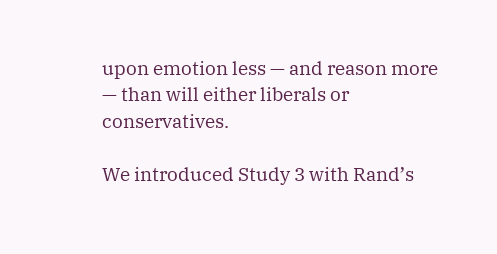upon emotion less — and reason more — than will either liberals or conservatives.

We introduced Study 3 with Rand’s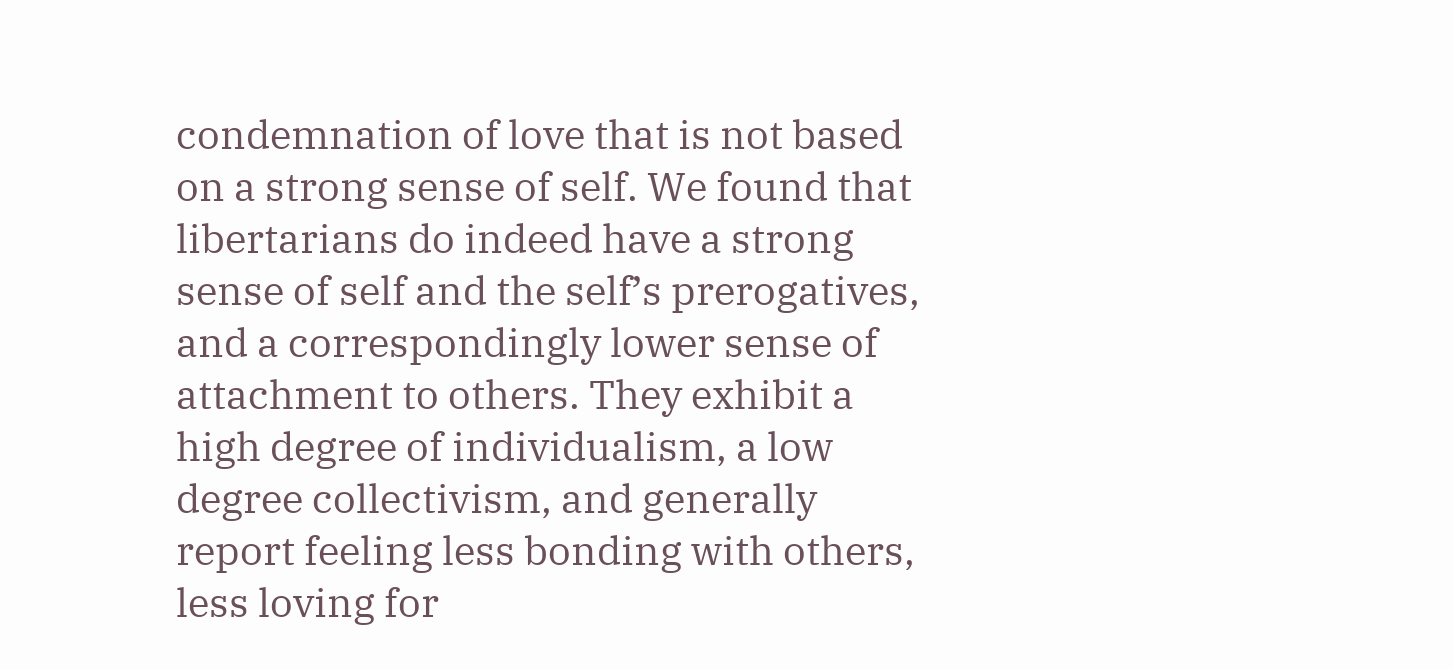condemnation of love that is not based on a strong sense of self. We found that libertarians do indeed have a strong sense of self and the self’s prerogatives, and a correspondingly lower sense of attachment to others. They exhibit a high degree of individualism, a low degree collectivism, and generally report feeling less bonding with others, less loving for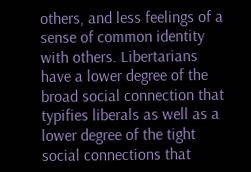others, and less feelings of a sense of common identity with others. Libertarians have a lower degree of the broad social connection that typifies liberals as well as a lower degree of the tight social connections that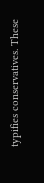typifies conservatives. These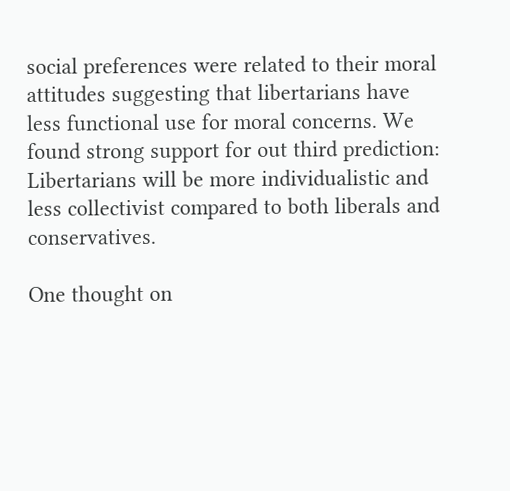social preferences were related to their moral attitudes suggesting that libertarians have less functional use for moral concerns. We found strong support for out third prediction: Libertarians will be more individualistic and less collectivist compared to both liberals and conservatives.

One thought on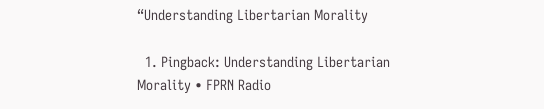“Understanding Libertarian Morality

  1. Pingback: Understanding Libertarian Morality • FPRN Radio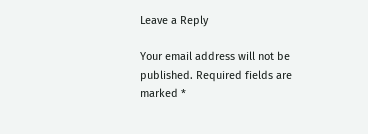Leave a Reply

Your email address will not be published. Required fields are marked *